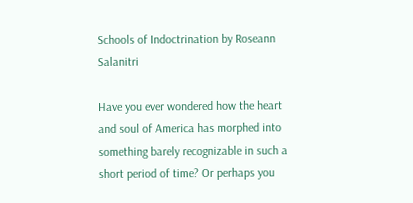Schools of Indoctrination by Roseann Salanitri

Have you ever wondered how the heart and soul of America has morphed into something barely recognizable in such a short period of time? Or perhaps you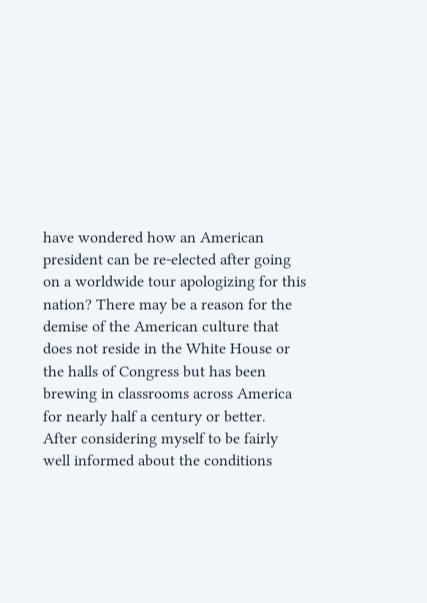have wondered how an American president can be re-elected after going on a worldwide tour apologizing for this nation? There may be a reason for the demise of the American culture that does not reside in the White House or the halls of Congress but has been brewing in classrooms across America for nearly half a century or better.
After considering myself to be fairly well informed about the conditions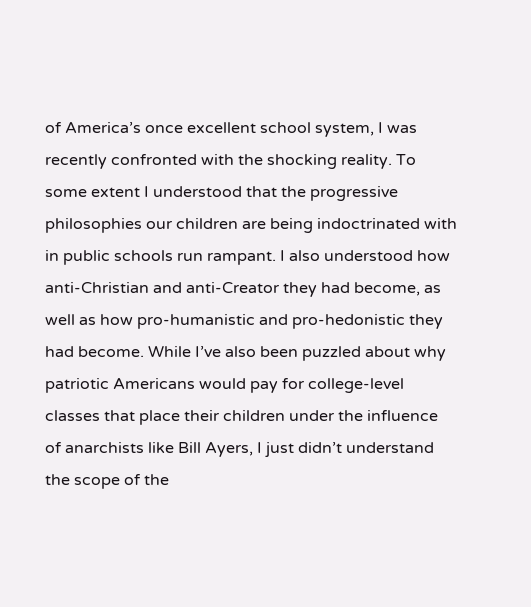of America’s once excellent school system, I was recently confronted with the shocking reality. To some extent I understood that the progressive philosophies our children are being indoctrinated with in public schools run rampant. I also understood how anti-Christian and anti-Creator they had become, as well as how pro-humanistic and pro-hedonistic they had become. While I’ve also been puzzled about why patriotic Americans would pay for college-level classes that place their children under the influence of anarchists like Bill Ayers, I just didn’t understand the scope of the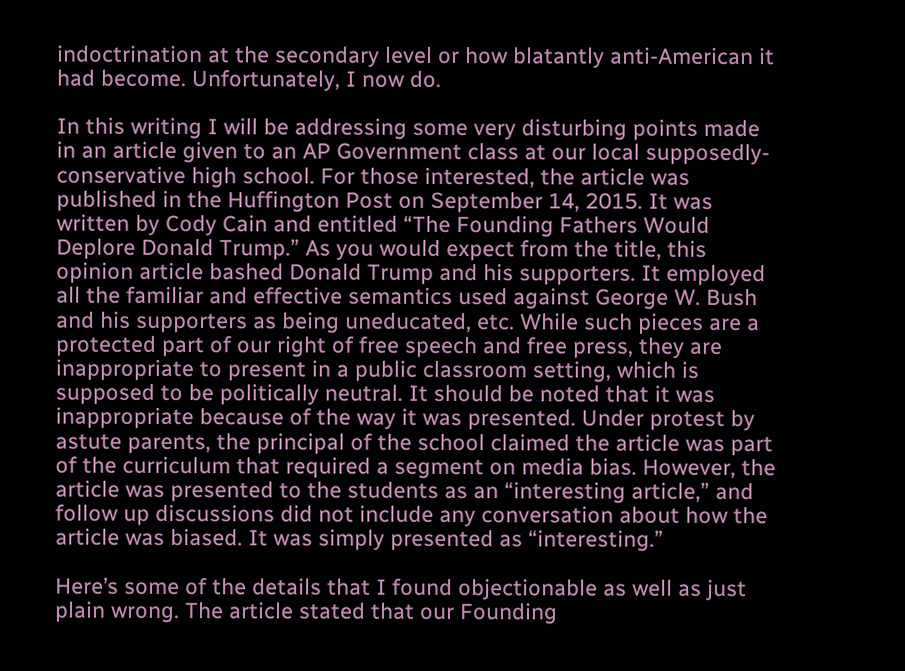indoctrination at the secondary level or how blatantly anti-American it had become. Unfortunately, I now do.

In this writing I will be addressing some very disturbing points made in an article given to an AP Government class at our local supposedly-conservative high school. For those interested, the article was published in the Huffington Post on September 14, 2015. It was written by Cody Cain and entitled “The Founding Fathers Would Deplore Donald Trump.” As you would expect from the title, this opinion article bashed Donald Trump and his supporters. It employed all the familiar and effective semantics used against George W. Bush and his supporters as being uneducated, etc. While such pieces are a protected part of our right of free speech and free press, they are inappropriate to present in a public classroom setting, which is supposed to be politically neutral. It should be noted that it was inappropriate because of the way it was presented. Under protest by astute parents, the principal of the school claimed the article was part of the curriculum that required a segment on media bias. However, the article was presented to the students as an “interesting article,” and follow up discussions did not include any conversation about how the article was biased. It was simply presented as “interesting.”

Here’s some of the details that I found objectionable as well as just plain wrong. The article stated that our Founding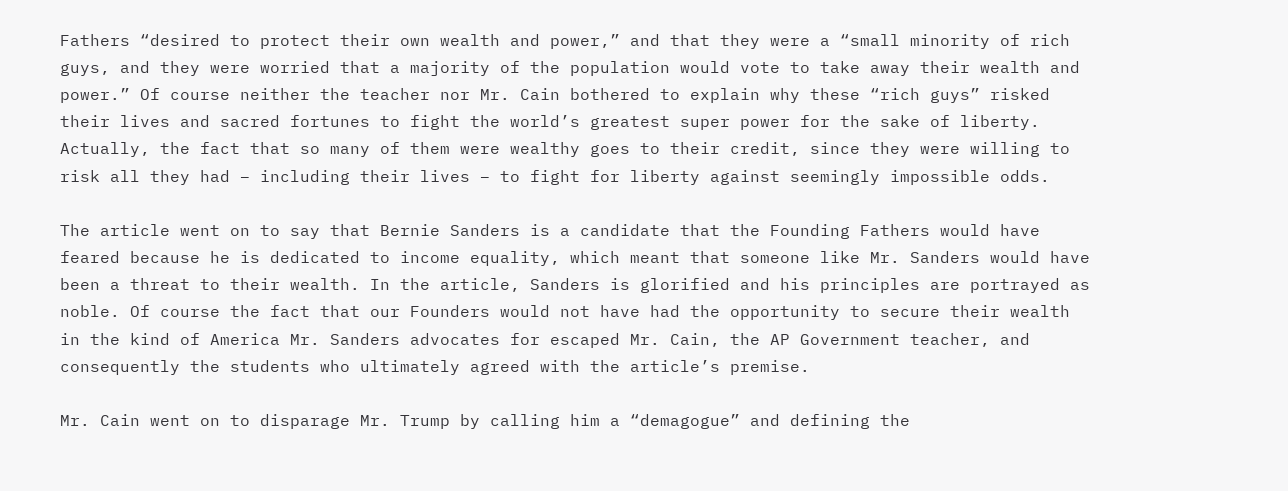Fathers “desired to protect their own wealth and power,” and that they were a “small minority of rich guys, and they were worried that a majority of the population would vote to take away their wealth and power.” Of course neither the teacher nor Mr. Cain bothered to explain why these “rich guys” risked their lives and sacred fortunes to fight the world’s greatest super power for the sake of liberty. Actually, the fact that so many of them were wealthy goes to their credit, since they were willing to risk all they had – including their lives – to fight for liberty against seemingly impossible odds.

The article went on to say that Bernie Sanders is a candidate that the Founding Fathers would have feared because he is dedicated to income equality, which meant that someone like Mr. Sanders would have been a threat to their wealth. In the article, Sanders is glorified and his principles are portrayed as noble. Of course the fact that our Founders would not have had the opportunity to secure their wealth in the kind of America Mr. Sanders advocates for escaped Mr. Cain, the AP Government teacher, and consequently the students who ultimately agreed with the article’s premise.

Mr. Cain went on to disparage Mr. Trump by calling him a “demagogue” and defining the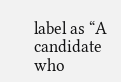label as “A candidate who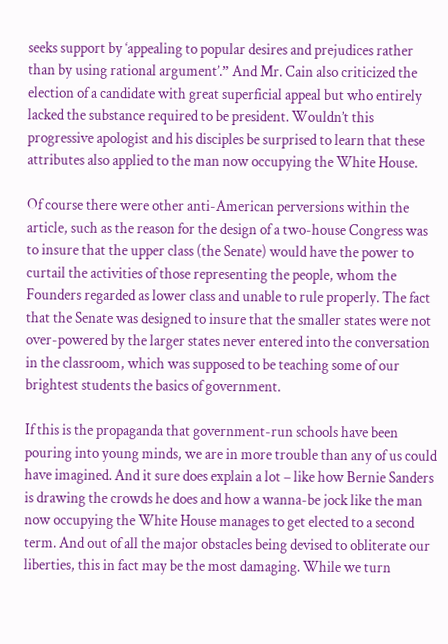seeks support by ‘appealing to popular desires and prejudices rather than by using rational argument’.” And Mr. Cain also criticized the election of a candidate with great superficial appeal but who entirely lacked the substance required to be president. Wouldn’t this progressive apologist and his disciples be surprised to learn that these attributes also applied to the man now occupying the White House.

Of course there were other anti-American perversions within the article, such as the reason for the design of a two-house Congress was to insure that the upper class (the Senate) would have the power to curtail the activities of those representing the people, whom the Founders regarded as lower class and unable to rule properly. The fact that the Senate was designed to insure that the smaller states were not over-powered by the larger states never entered into the conversation in the classroom, which was supposed to be teaching some of our brightest students the basics of government.

If this is the propaganda that government-run schools have been pouring into young minds, we are in more trouble than any of us could have imagined. And it sure does explain a lot – like how Bernie Sanders is drawing the crowds he does and how a wanna-be jock like the man now occupying the White House manages to get elected to a second term. And out of all the major obstacles being devised to obliterate our liberties, this in fact may be the most damaging. While we turn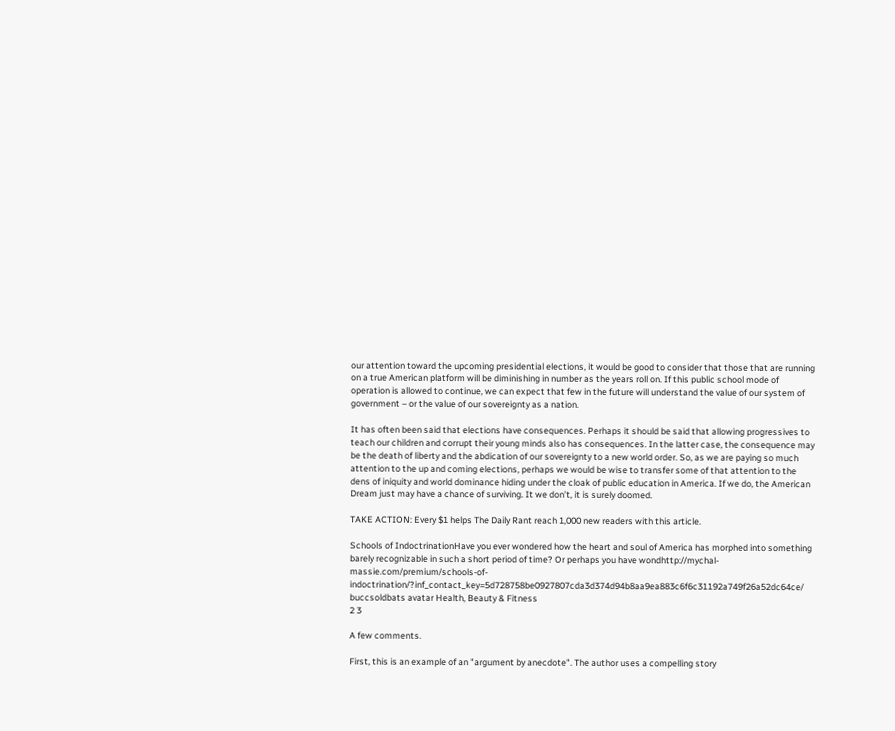our attention toward the upcoming presidential elections, it would be good to consider that those that are running on a true American platform will be diminishing in number as the years roll on. If this public school mode of operation is allowed to continue, we can expect that few in the future will understand the value of our system of government – or the value of our sovereignty as a nation.

It has often been said that elections have consequences. Perhaps it should be said that allowing progressives to teach our children and corrupt their young minds also has consequences. In the latter case, the consequence may be the death of liberty and the abdication of our sovereignty to a new world order. So, as we are paying so much attention to the up and coming elections, perhaps we would be wise to transfer some of that attention to the dens of iniquity and world dominance hiding under the cloak of public education in America. If we do, the American Dream just may have a chance of surviving. It we don’t, it is surely doomed.

TAKE ACTION: Every $1 helps The Daily Rant reach 1,000 new readers with this article.

Schools of IndoctrinationHave you ever wondered how the heart and soul of America has morphed into something barely recognizable in such a short period of time? Or perhaps you have wondhttp://mychal-massie.com/premium/schools-of-indoctrination/?inf_contact_key=5d728758be0927807cda3d374d94b8aa9ea883c6f6c31192a749f26a52dc64ce/
buccsoldbats avatar Health, Beauty & Fitness
2 3

A few comments.

First, this is an example of an "argument by anecdote". The author uses a compelling story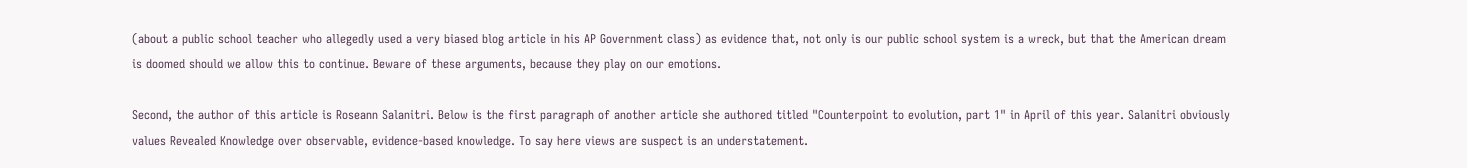(about a public school teacher who allegedly used a very biased blog article in his AP Government class) as evidence that, not only is our public school system is a wreck, but that the American dream is doomed should we allow this to continue. Beware of these arguments, because they play on our emotions.

Second, the author of this article is Roseann Salanitri. Below is the first paragraph of another article she authored titled "Counterpoint to evolution, part 1" in April of this year. Salanitri obviously values Revealed Knowledge over observable, evidence-based knowledge. To say here views are suspect is an understatement.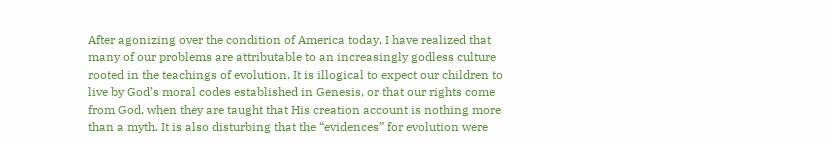After agonizing over the condition of America today, I have realized that many of our problems are attributable to an increasingly godless culture rooted in the teachings of evolution. It is illogical to expect our children to live by God’s moral codes established in Genesis, or that our rights come from God, when they are taught that His creation account is nothing more than a myth. It is also disturbing that the “evidences” for evolution were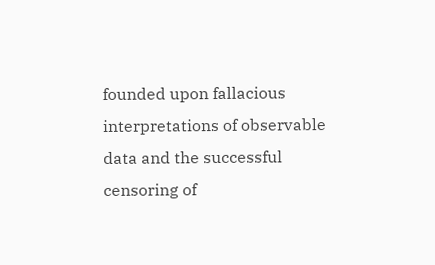founded upon fallacious interpretations of observable data and the successful censoring of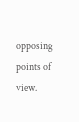opposing points of view.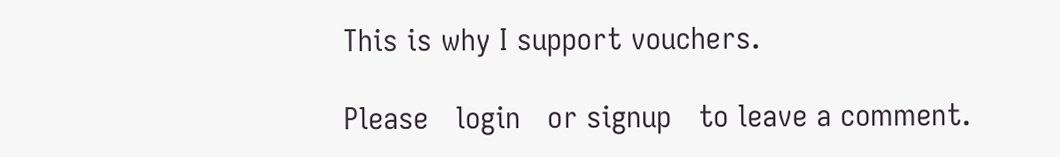This is why I support vouchers.

Please   login   or signup   to leave a comment.